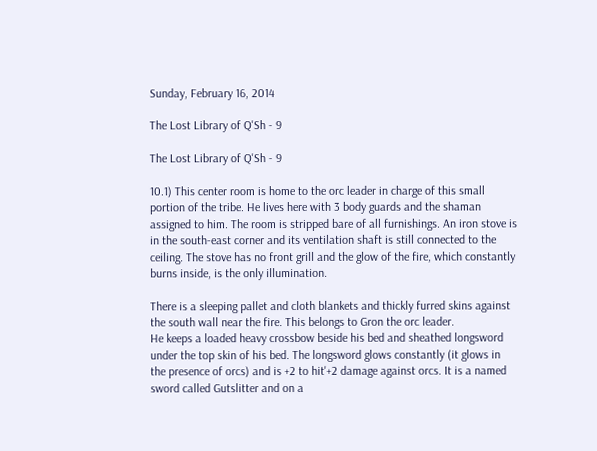Sunday, February 16, 2014

The Lost Library of Q'Sh - 9

The Lost Library of Q'Sh - 9

10.1) This center room is home to the orc leader in charge of this small portion of the tribe. He lives here with 3 body guards and the shaman assigned to him. The room is stripped bare of all furnishings. An iron stove is in the south-east corner and its ventilation shaft is still connected to the ceiling. The stove has no front grill and the glow of the fire, which constantly burns inside, is the only illumination.

There is a sleeping pallet and cloth blankets and thickly furred skins against the south wall near the fire. This belongs to Gron the orc leader.
He keeps a loaded heavy crossbow beside his bed and sheathed longsword under the top skin of his bed. The longsword glows constantly (it glows in the presence of orcs) and is +2 to hit'+2 damage against orcs. It is a named sword called Gutslitter and on a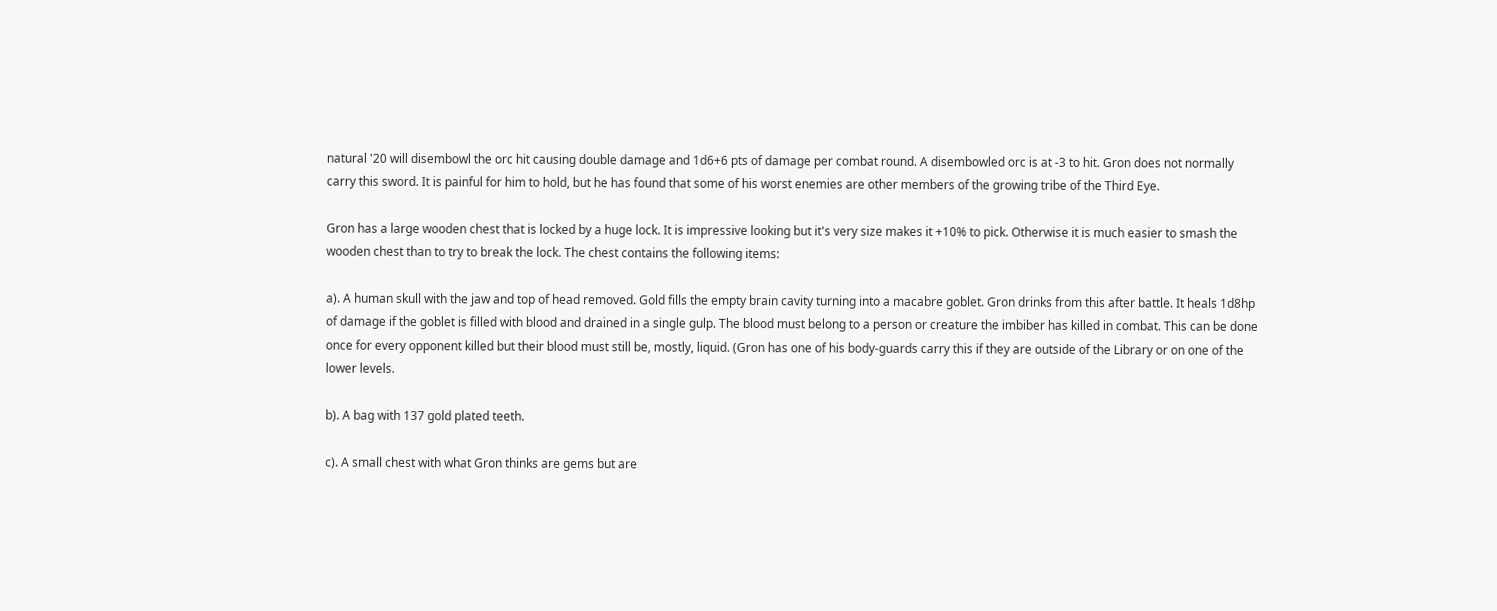natural '20 will disembowl the orc hit causing double damage and 1d6+6 pts of damage per combat round. A disembowled orc is at -3 to hit. Gron does not normally carry this sword. It is painful for him to hold, but he has found that some of his worst enemies are other members of the growing tribe of the Third Eye.

Gron has a large wooden chest that is locked by a huge lock. It is impressive looking but it's very size makes it +10% to pick. Otherwise it is much easier to smash the wooden chest than to try to break the lock. The chest contains the following items:

a). A human skull with the jaw and top of head removed. Gold fills the empty brain cavity turning into a macabre goblet. Gron drinks from this after battle. It heals 1d8hp of damage if the goblet is filled with blood and drained in a single gulp. The blood must belong to a person or creature the imbiber has killed in combat. This can be done once for every opponent killed but their blood must still be, mostly, liquid. (Gron has one of his body-guards carry this if they are outside of the Library or on one of the lower levels.

b). A bag with 137 gold plated teeth.

c). A small chest with what Gron thinks are gems but are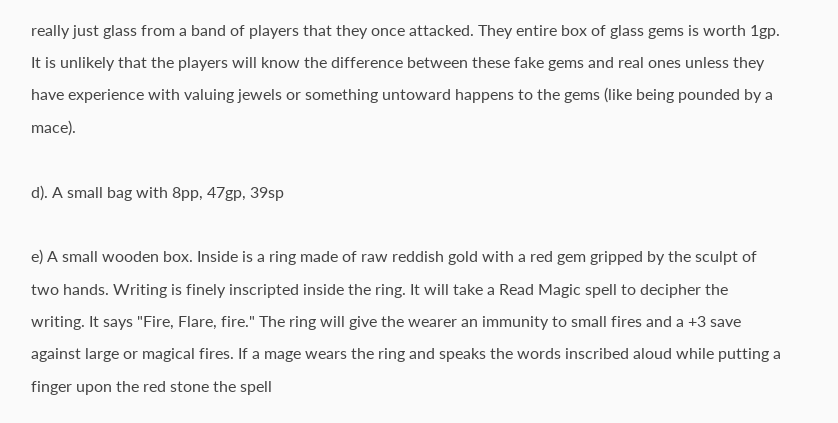really just glass from a band of players that they once attacked. They entire box of glass gems is worth 1gp. It is unlikely that the players will know the difference between these fake gems and real ones unless they have experience with valuing jewels or something untoward happens to the gems (like being pounded by a mace).

d). A small bag with 8pp, 47gp, 39sp

e) A small wooden box. Inside is a ring made of raw reddish gold with a red gem gripped by the sculpt of two hands. Writing is finely inscripted inside the ring. It will take a Read Magic spell to decipher the writing. It says "Fire, Flare, fire." The ring will give the wearer an immunity to small fires and a +3 save against large or magical fires. If a mage wears the ring and speaks the words inscribed aloud while putting a finger upon the red stone the spell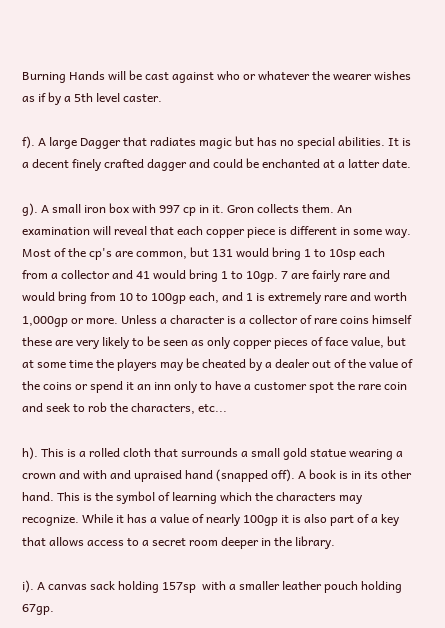Burning Hands will be cast against who or whatever the wearer wishes as if by a 5th level caster.

f). A large Dagger that radiates magic but has no special abilities. It is a decent finely crafted dagger and could be enchanted at a latter date.

g). A small iron box with 997 cp in it. Gron collects them. An examination will reveal that each copper piece is different in some way. Most of the cp's are common, but 131 would bring 1 to 10sp each from a collector and 41 would bring 1 to 10gp. 7 are fairly rare and would bring from 10 to 100gp each, and 1 is extremely rare and worth 1,000gp or more. Unless a character is a collector of rare coins himself these are very likely to be seen as only copper pieces of face value, but at some time the players may be cheated by a dealer out of the value of the coins or spend it an inn only to have a customer spot the rare coin and seek to rob the characters, etc...

h). This is a rolled cloth that surrounds a small gold statue wearing a crown and with and upraised hand (snapped off). A book is in its other hand. This is the symbol of learning which the characters may recognize. While it has a value of nearly 100gp it is also part of a key that allows access to a secret room deeper in the library.

i). A canvas sack holding 157sp  with a smaller leather pouch holding 67gp.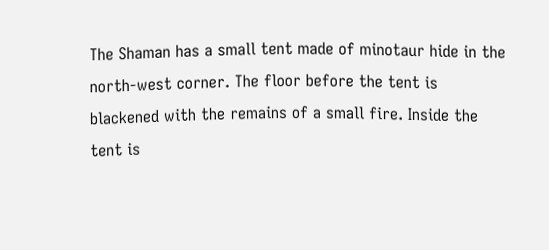The Shaman has a small tent made of minotaur hide in the north-west corner. The floor before the tent is blackened with the remains of a small fire. Inside the tent is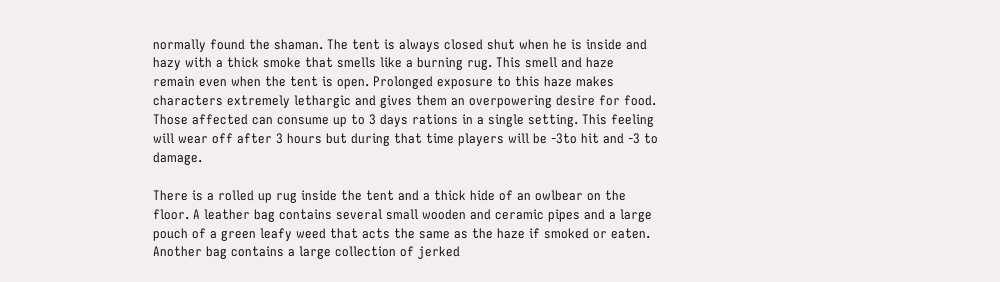normally found the shaman. The tent is always closed shut when he is inside and hazy with a thick smoke that smells like a burning rug. This smell and haze remain even when the tent is open. Prolonged exposure to this haze makes characters extremely lethargic and gives them an overpowering desire for food. Those affected can consume up to 3 days rations in a single setting. This feeling will wear off after 3 hours but during that time players will be -3to hit and -3 to damage.

There is a rolled up rug inside the tent and a thick hide of an owlbear on the floor. A leather bag contains several small wooden and ceramic pipes and a large pouch of a green leafy weed that acts the same as the haze if smoked or eaten. Another bag contains a large collection of jerked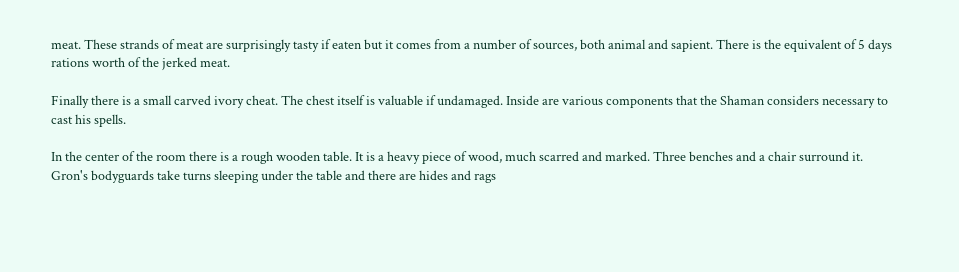meat. These strands of meat are surprisingly tasty if eaten but it comes from a number of sources, both animal and sapient. There is the equivalent of 5 days rations worth of the jerked meat.

Finally there is a small carved ivory cheat. The chest itself is valuable if undamaged. Inside are various components that the Shaman considers necessary to cast his spells.

In the center of the room there is a rough wooden table. It is a heavy piece of wood, much scarred and marked. Three benches and a chair surround it. Gron's bodyguards take turns sleeping under the table and there are hides and rags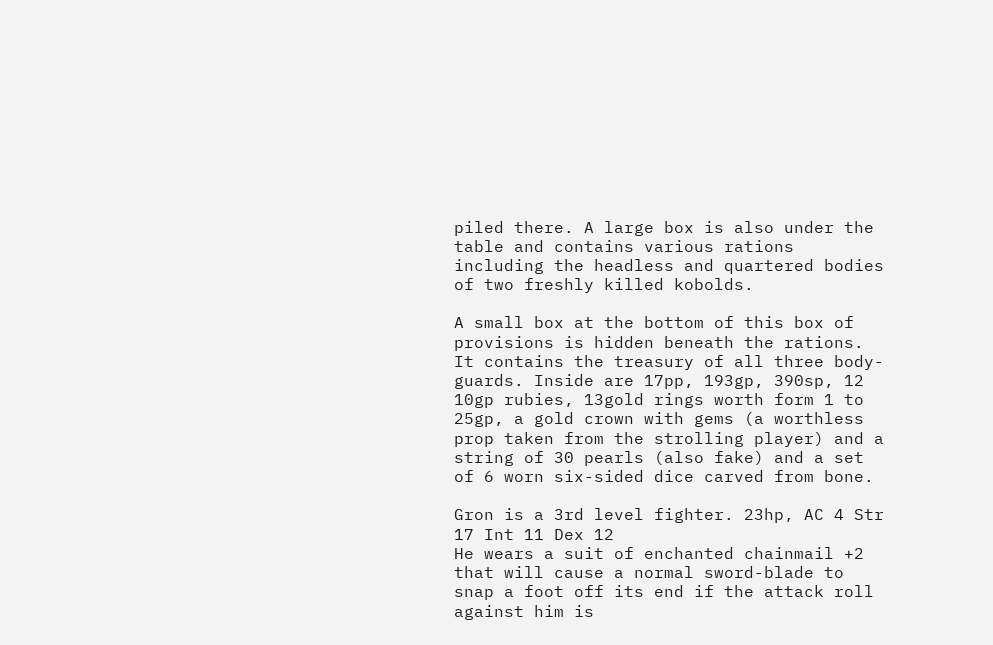piled there. A large box is also under the table and contains various rations including the headless and quartered bodies of two freshly killed kobolds.

A small box at the bottom of this box of provisions is hidden beneath the rations. It contains the treasury of all three body-guards. Inside are 17pp, 193gp, 390sp, 12 10gp rubies, 13gold rings worth form 1 to 25gp, a gold crown with gems (a worthless prop taken from the strolling player) and a string of 30 pearls (also fake) and a set of 6 worn six-sided dice carved from bone.

Gron is a 3rd level fighter. 23hp, AC 4 Str 17 Int 11 Dex 12
He wears a suit of enchanted chainmail +2 that will cause a normal sword-blade to snap a foot off its end if the attack roll against him is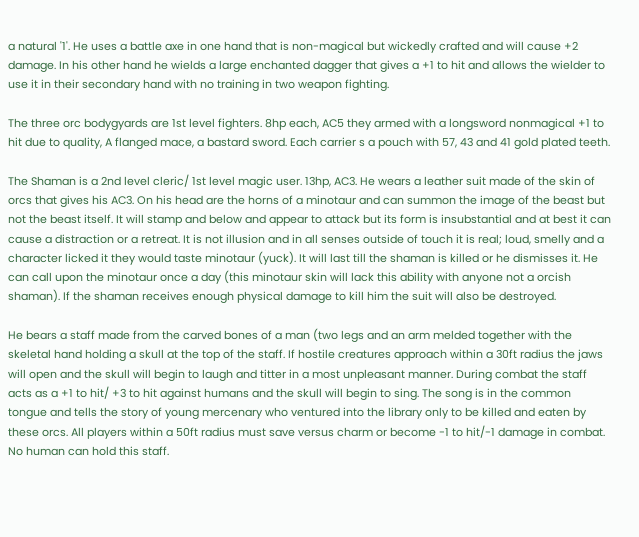a natural '1'. He uses a battle axe in one hand that is non-magical but wickedly crafted and will cause +2 damage. In his other hand he wields a large enchanted dagger that gives a +1 to hit and allows the wielder to use it in their secondary hand with no training in two weapon fighting.

The three orc bodygyards are 1st level fighters. 8hp each, AC5 they armed with a longsword nonmagical +1 to hit due to quality, A flanged mace, a bastard sword. Each carrier s a pouch with 57, 43 and 41 gold plated teeth.

The Shaman is a 2nd level cleric/ 1st level magic user. 13hp, AC3. He wears a leather suit made of the skin of orcs that gives his AC3. On his head are the horns of a minotaur and can summon the image of the beast but not the beast itself. It will stamp and below and appear to attack but its form is insubstantial and at best it can cause a distraction or a retreat. It is not illusion and in all senses outside of touch it is real; loud, smelly and a character licked it they would taste minotaur (yuck). It will last till the shaman is killed or he dismisses it. He can call upon the minotaur once a day (this minotaur skin will lack this ability with anyone not a orcish shaman). If the shaman receives enough physical damage to kill him the suit will also be destroyed.

He bears a staff made from the carved bones of a man (two legs and an arm melded together with the skeletal hand holding a skull at the top of the staff. If hostile creatures approach within a 30ft radius the jaws will open and the skull will begin to laugh and titter in a most unpleasant manner. During combat the staff acts as a +1 to hit/ +3 to hit against humans and the skull will begin to sing. The song is in the common tongue and tells the story of young mercenary who ventured into the library only to be killed and eaten by these orcs. All players within a 50ft radius must save versus charm or become -1 to hit/-1 damage in combat. No human can hold this staff.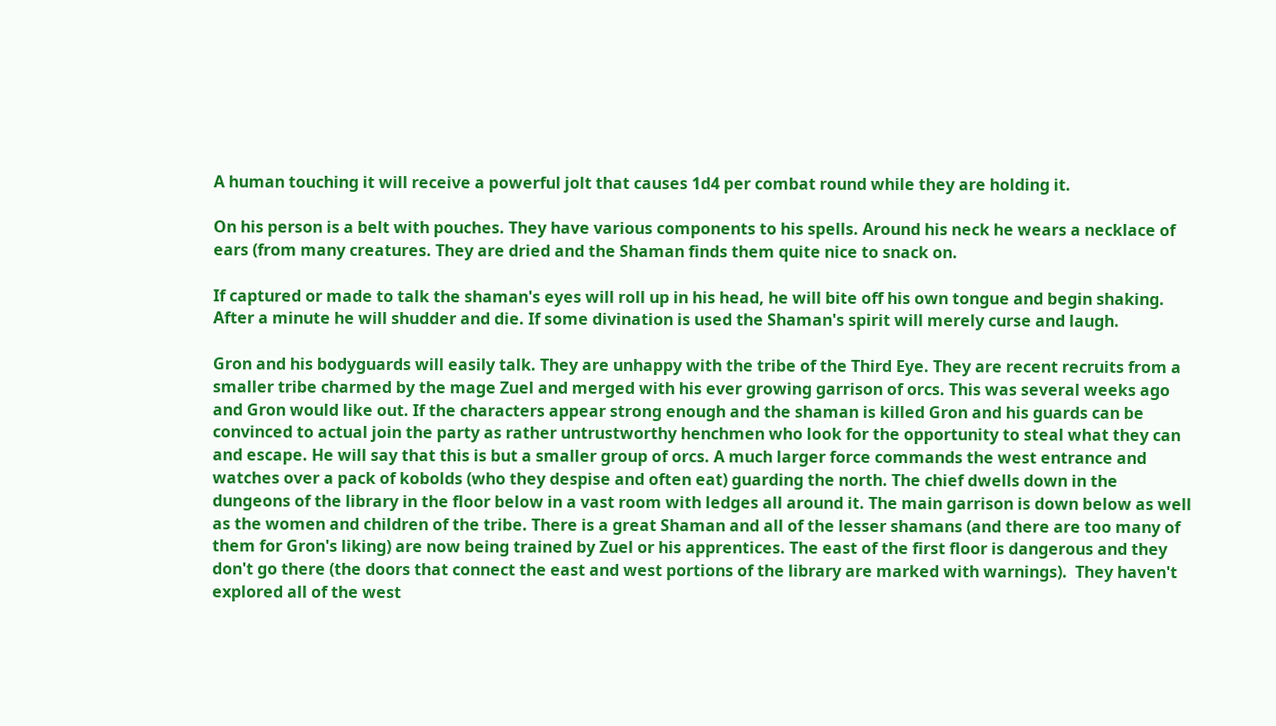A human touching it will receive a powerful jolt that causes 1d4 per combat round while they are holding it.

On his person is a belt with pouches. They have various components to his spells. Around his neck he wears a necklace of ears (from many creatures. They are dried and the Shaman finds them quite nice to snack on.

If captured or made to talk the shaman's eyes will roll up in his head, he will bite off his own tongue and begin shaking. After a minute he will shudder and die. If some divination is used the Shaman's spirit will merely curse and laugh.

Gron and his bodyguards will easily talk. They are unhappy with the tribe of the Third Eye. They are recent recruits from a smaller tribe charmed by the mage Zuel and merged with his ever growing garrison of orcs. This was several weeks ago and Gron would like out. If the characters appear strong enough and the shaman is killed Gron and his guards can be convinced to actual join the party as rather untrustworthy henchmen who look for the opportunity to steal what they can and escape. He will say that this is but a smaller group of orcs. A much larger force commands the west entrance and watches over a pack of kobolds (who they despise and often eat) guarding the north. The chief dwells down in the dungeons of the library in the floor below in a vast room with ledges all around it. The main garrison is down below as well as the women and children of the tribe. There is a great Shaman and all of the lesser shamans (and there are too many of them for Gron's liking) are now being trained by Zuel or his apprentices. The east of the first floor is dangerous and they don't go there (the doors that connect the east and west portions of the library are marked with warnings).  They haven't explored all of the west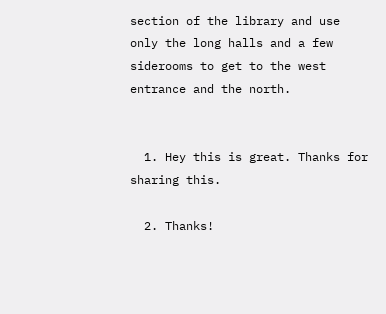section of the library and use only the long halls and a few siderooms to get to the west entrance and the north.


  1. Hey this is great. Thanks for sharing this.

  2. Thanks!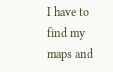I have to find my maps and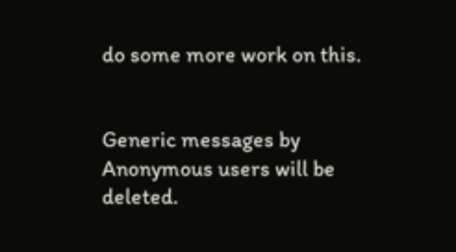do some more work on this.


Generic messages by Anonymous users will be deleted.